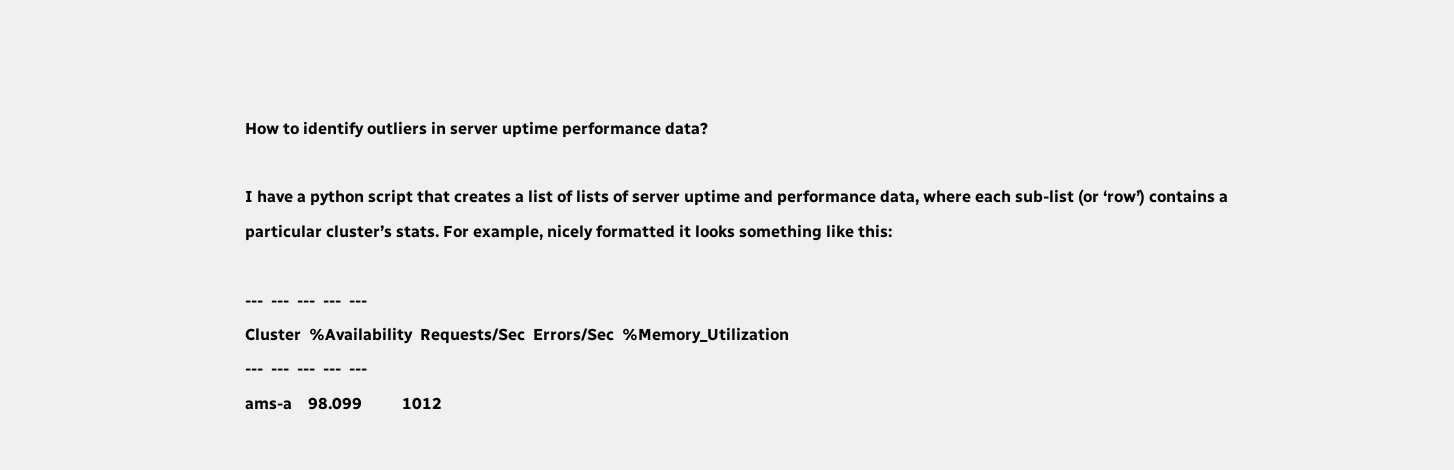How to identify outliers in server uptime performance data?

I have a python script that creates a list of lists of server uptime and performance data, where each sub-list (or ‘row’) contains a particular cluster’s stats. For example, nicely formatted it looks something like this:

---  ---  ---  ---  ---
Cluster  %Availability  Requests/Sec  Errors/Sec  %Memory_Utilization
---  ---  ---  ---  ---
ams-a    98.099          1012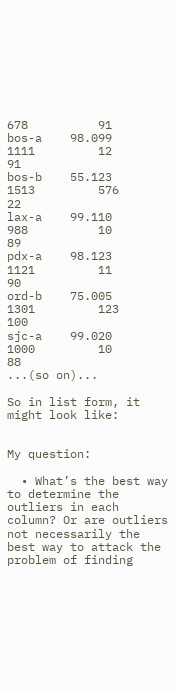678          91
bos-a    98.099          1111         12           91
bos-b    55.123          1513         576          22
lax-a    99.110          988          10           89
pdx-a    98.123          1121         11           90
ord-b    75.005          1301         123          100
sjc-a    99.020          1000         10           88
...(so on)...

So in list form, it might look like:


My question:

  • What’s the best way to determine the outliers in each column? Or are outliers not necessarily the best way to attack the problem of finding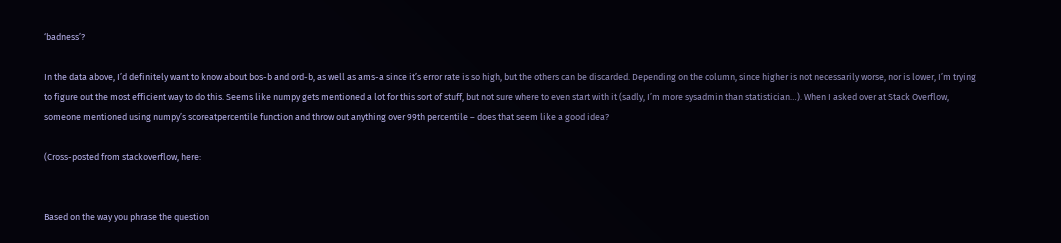‘badness’?

In the data above, I’d definitely want to know about bos-b and ord-b, as well as ams-a since it’s error rate is so high, but the others can be discarded. Depending on the column, since higher is not necessarily worse, nor is lower, I’m trying to figure out the most efficient way to do this. Seems like numpy gets mentioned a lot for this sort of stuff, but not sure where to even start with it (sadly, I’m more sysadmin than statistician…). When I asked over at Stack Overflow, someone mentioned using numpy’s scoreatpercentile function and throw out anything over 99th percentile – does that seem like a good idea?

(Cross-posted from stackoverflow, here:


Based on the way you phrase the question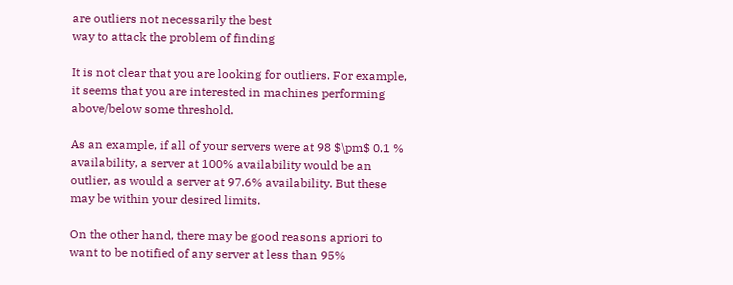are outliers not necessarily the best
way to attack the problem of finding

It is not clear that you are looking for outliers. For example, it seems that you are interested in machines performing above/below some threshold.

As an example, if all of your servers were at 98 $\pm$ 0.1 % availability, a server at 100% availability would be an outlier, as would a server at 97.6% availability. But these may be within your desired limits.

On the other hand, there may be good reasons apriori to want to be notified of any server at less than 95%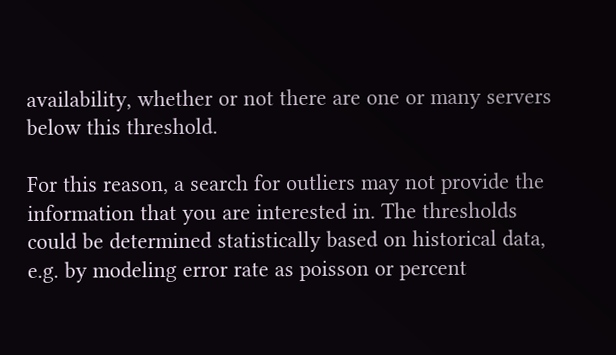availability, whether or not there are one or many servers below this threshold.

For this reason, a search for outliers may not provide the information that you are interested in. The thresholds could be determined statistically based on historical data, e.g. by modeling error rate as poisson or percent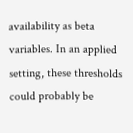availability as beta variables. In an applied setting, these thresholds could probably be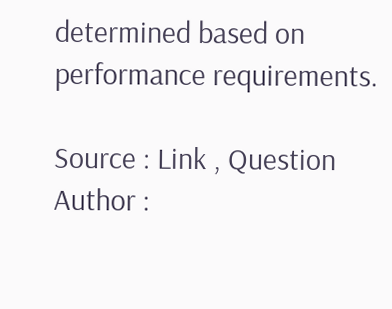determined based on performance requirements.

Source : Link , Question Author :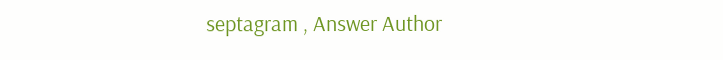septagram , Answer Author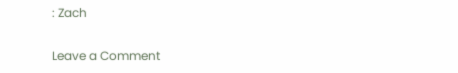: Zach

Leave a Comment